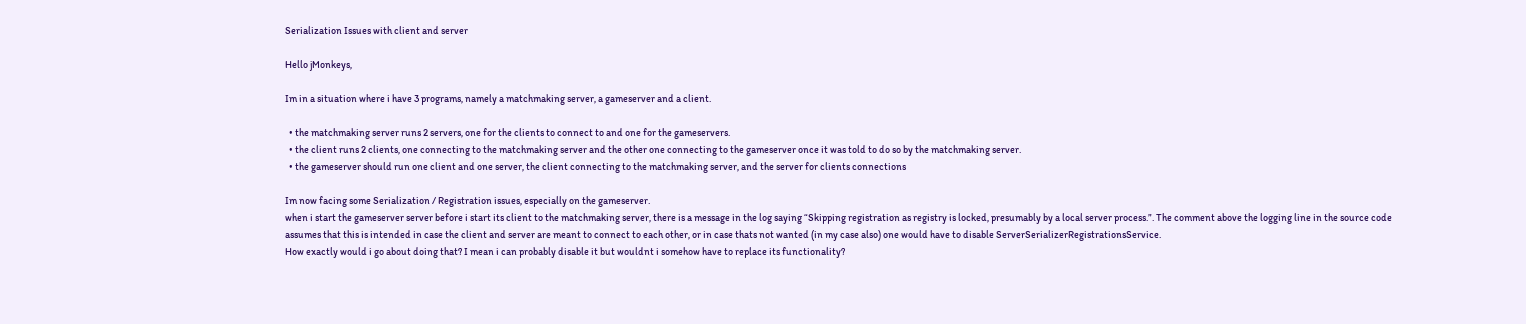Serialization Issues with client and server

Hello jMonkeys,

Im in a situation where i have 3 programs, namely a matchmaking server, a gameserver and a client.

  • the matchmaking server runs 2 servers, one for the clients to connect to and one for the gameservers.
  • the client runs 2 clients, one connecting to the matchmaking server and the other one connecting to the gameserver once it was told to do so by the matchmaking server.
  • the gameserver should run one client and one server, the client connecting to the matchmaking server, and the server for clients connections

Im now facing some Serialization / Registration issues, especially on the gameserver.
when i start the gameserver server before i start its client to the matchmaking server, there is a message in the log saying “Skipping registration as registry is locked, presumably by a local server process.”. The comment above the logging line in the source code assumes that this is intended in case the client and server are meant to connect to each other, or in case thats not wanted (in my case also) one would have to disable ServerSerializerRegistrationsService.
How exactly would i go about doing that? I mean i can probably disable it but wouldnt i somehow have to replace its functionality?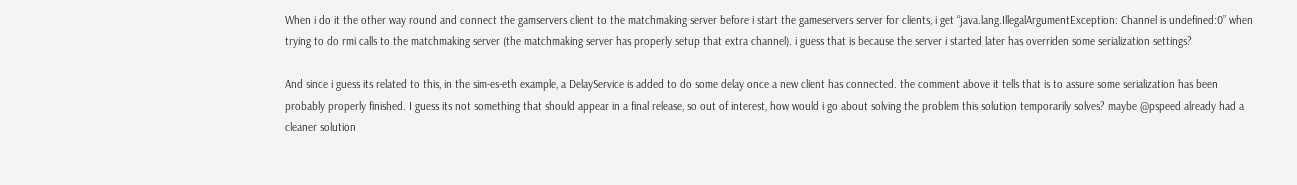When i do it the other way round and connect the gamservers client to the matchmaking server before i start the gameservers server for clients, i get “java.lang.IllegalArgumentException: Channel is undefined:0” when trying to do rmi calls to the matchmaking server (the matchmaking server has properly setup that extra channel). i guess that is because the server i started later has overriden some serialization settings?

And since i guess its related to this, in the sim-es-eth example, a DelayService is added to do some delay once a new client has connected. the comment above it tells that is to assure some serialization has been probably properly finished. I guess its not something that should appear in a final release, so out of interest, how would i go about solving the problem this solution temporarily solves? maybe @pspeed already had a cleaner solution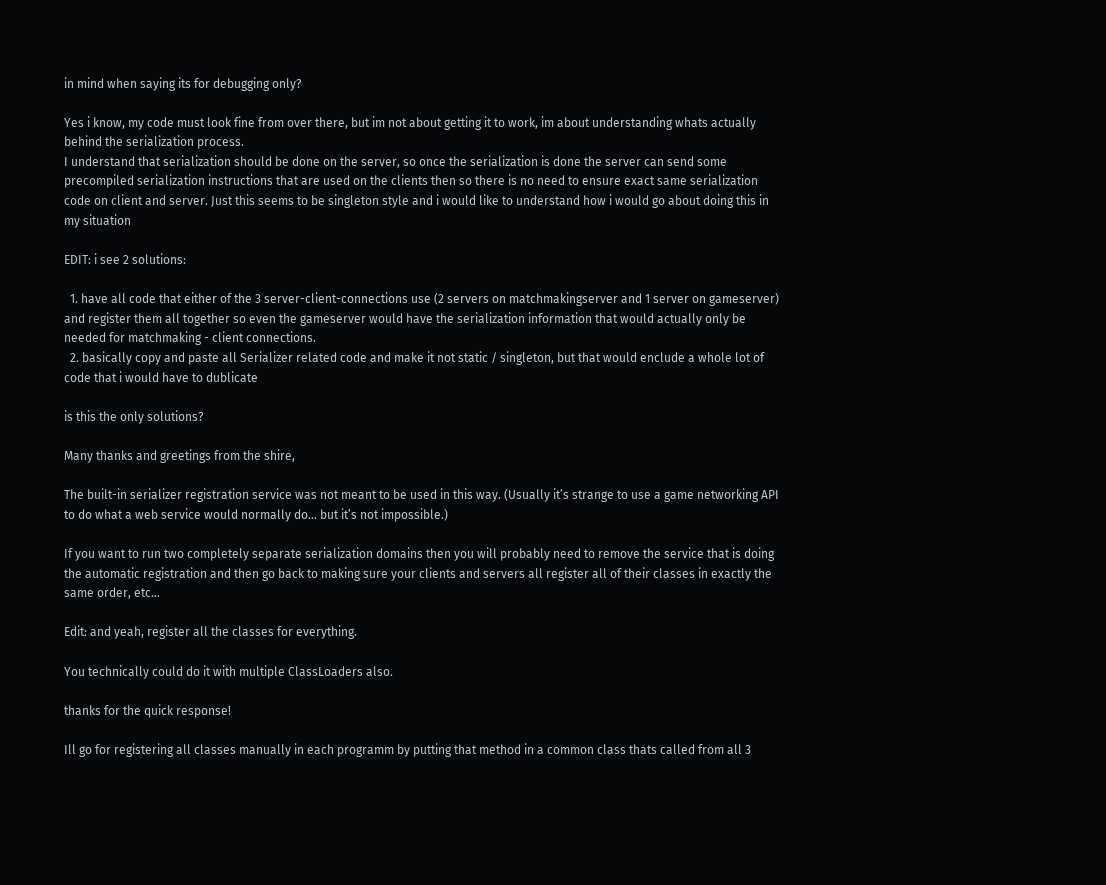in mind when saying its for debugging only?

Yes i know, my code must look fine from over there, but im not about getting it to work, im about understanding whats actually behind the serialization process.
I understand that serialization should be done on the server, so once the serialization is done the server can send some precompiled serialization instructions that are used on the clients then so there is no need to ensure exact same serialization code on client and server. Just this seems to be singleton style and i would like to understand how i would go about doing this in my situation

EDIT: i see 2 solutions:

  1. have all code that either of the 3 server-client-connections use (2 servers on matchmakingserver and 1 server on gameserver) and register them all together so even the gameserver would have the serialization information that would actually only be needed for matchmaking - client connections.
  2. basically copy and paste all Serializer related code and make it not static / singleton, but that would enclude a whole lot of code that i would have to dublicate

is this the only solutions?

Many thanks and greetings from the shire,

The built-in serializer registration service was not meant to be used in this way. (Usually it’s strange to use a game networking API to do what a web service would normally do… but it’s not impossible.)

If you want to run two completely separate serialization domains then you will probably need to remove the service that is doing the automatic registration and then go back to making sure your clients and servers all register all of their classes in exactly the same order, etc…

Edit: and yeah, register all the classes for everything.

You technically could do it with multiple ClassLoaders also.

thanks for the quick response!

Ill go for registering all classes manually in each programm by putting that method in a common class thats called from all 3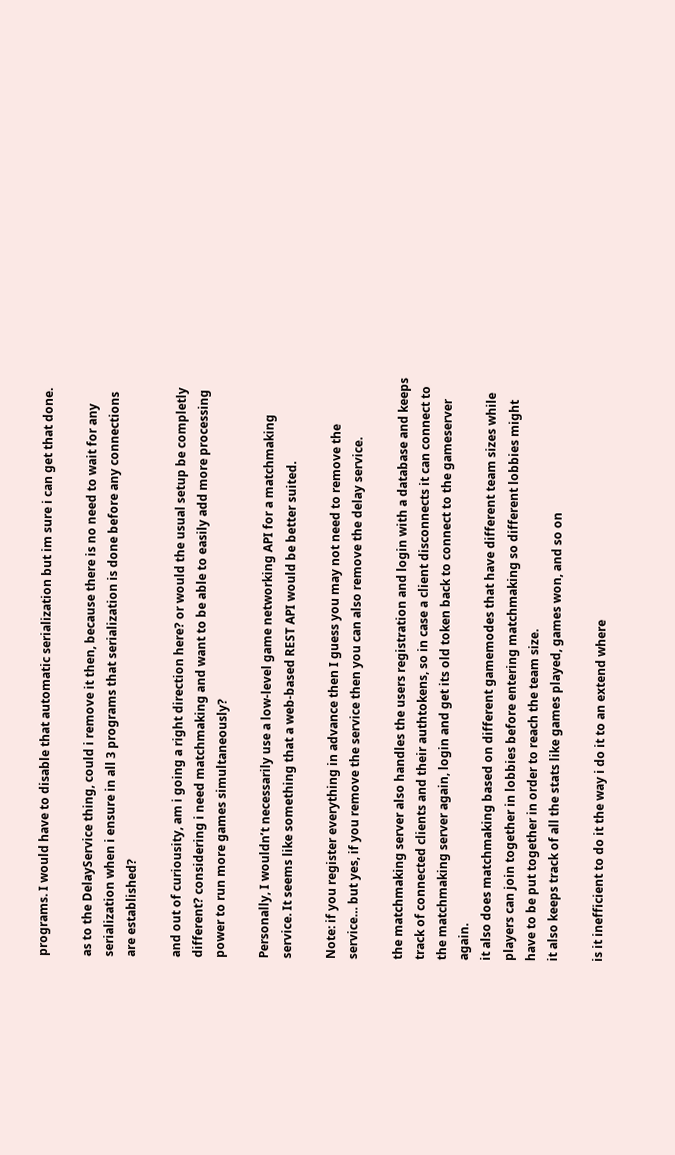programs. I would have to disable that automatic serialization but im sure i can get that done.

as to the DelayService thing, could i remove it then, because there is no need to wait for any serialization when i ensure in all 3 programs that serialization is done before any connections are established?

and out of curiousity, am i going a right direction here? or would the usual setup be completly different? considering i need matchmaking and want to be able to easily add more processing power to run more games simultaneously?

Personally, I wouldn’t necessarily use a low-level game networking API for a matchmaking service. It seems like something that a web-based REST API would be better suited.

Note: if you register everything in advance then I guess you may not need to remove the service… but yes, if you remove the service then you can also remove the delay service.

the matchmaking server also handles the users registration and login with a database and keeps track of connected clients and their authtokens, so in case a client disconnects it can connect to the matchmaking server again, login and get its old token back to connect to the gameserver again.
it also does matchmaking based on different gamemodes that have different team sizes while players can join together in lobbies before entering matchmaking so different lobbies might have to be put together in order to reach the team size.
it also keeps track of all the stats like games played, games won, and so on

is it inefficient to do it the way i do it to an extend where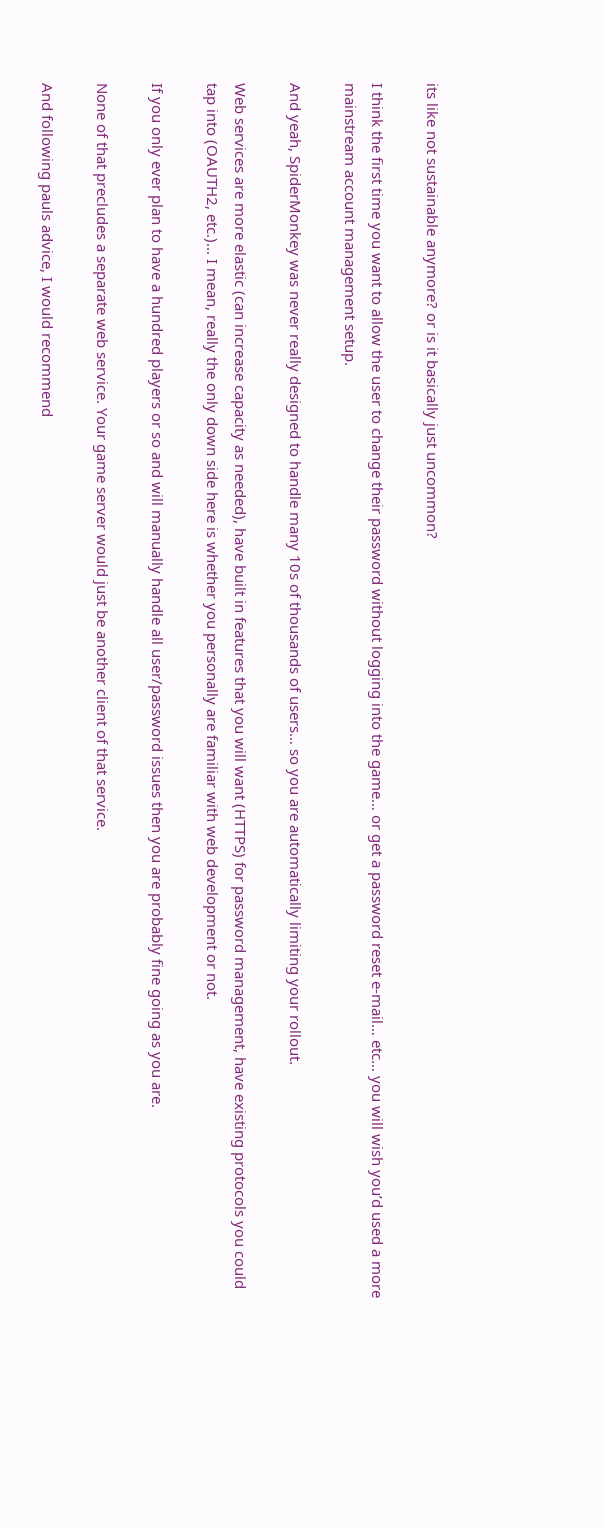its like not sustainable anymore? or is it basically just uncommon?

I think the first time you want to allow the user to change their password without logging into the game… or get a password reset e-mail… etc… you will wish you’d used a more mainstream account management setup.

And yeah, SpiderMonkey was never really designed to handle many 10s of thousands of users… so you are automatically limiting your rollout.

Web services are more elastic (can increase capacity as needed), have built in features that you will want (HTTPS) for password management, have existing protocols you could tap into (OAUTH2, etc.)… I mean, really the only down side here is whether you personally are familiar with web development or not.

If you only ever plan to have a hundred players or so and will manually handle all user/password issues then you are probably fine going as you are.

None of that precludes a separate web service. Your game server would just be another client of that service.

And following pauls advice, I would recommend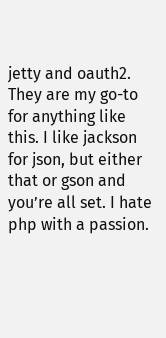jetty and oauth2. They are my go-to for anything like this. I like jackson for json, but either that or gson and you’re all set. I hate php with a passion.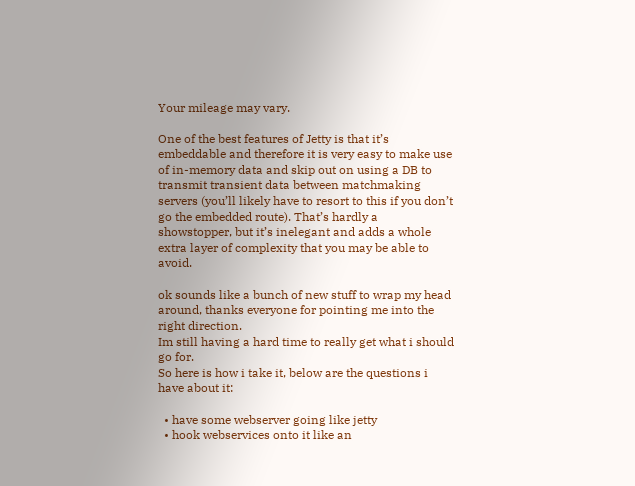Your mileage may vary.

One of the best features of Jetty is that it’s embeddable and therefore it is very easy to make use of in-memory data and skip out on using a DB to transmit transient data between matchmaking servers (you’ll likely have to resort to this if you don’t go the embedded route). That’s hardly a showstopper, but it’s inelegant and adds a whole extra layer of complexity that you may be able to avoid.

ok sounds like a bunch of new stuff to wrap my head around, thanks everyone for pointing me into the right direction.
Im still having a hard time to really get what i should go for.
So here is how i take it, below are the questions i have about it:

  • have some webserver going like jetty
  • hook webservices onto it like an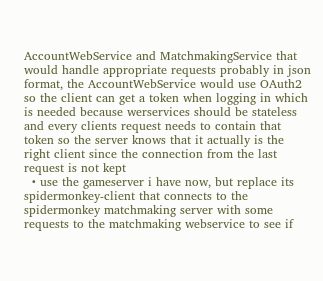AccountWebService and MatchmakingService that would handle appropriate requests probably in json format, the AccountWebService would use OAuth2 so the client can get a token when logging in which is needed because werservices should be stateless and every clients request needs to contain that token so the server knows that it actually is the right client since the connection from the last request is not kept
  • use the gameserver i have now, but replace its spidermonkey-client that connects to the spidermonkey matchmaking server with some requests to the matchmaking webservice to see if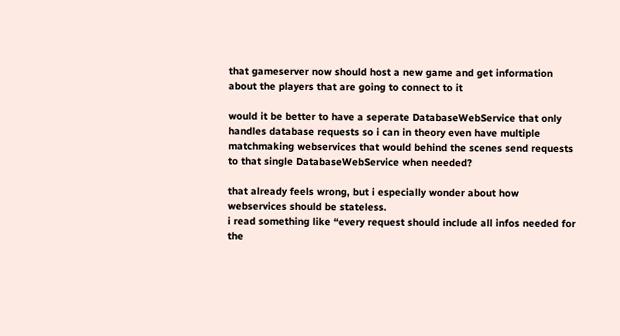that gameserver now should host a new game and get information about the players that are going to connect to it

would it be better to have a seperate DatabaseWebService that only handles database requests so i can in theory even have multiple matchmaking webservices that would behind the scenes send requests to that single DatabaseWebService when needed?

that already feels wrong, but i especially wonder about how webservices should be stateless.
i read something like “every request should include all infos needed for the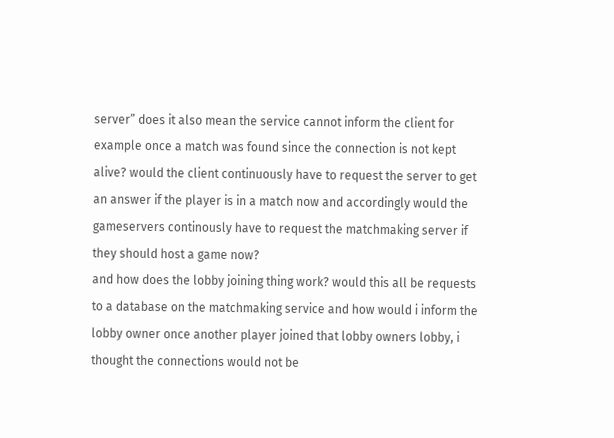server” does it also mean the service cannot inform the client for example once a match was found since the connection is not kept alive? would the client continuously have to request the server to get an answer if the player is in a match now and accordingly would the gameservers continously have to request the matchmaking server if they should host a game now?
and how does the lobby joining thing work? would this all be requests to a database on the matchmaking service and how would i inform the lobby owner once another player joined that lobby owners lobby, i thought the connections would not be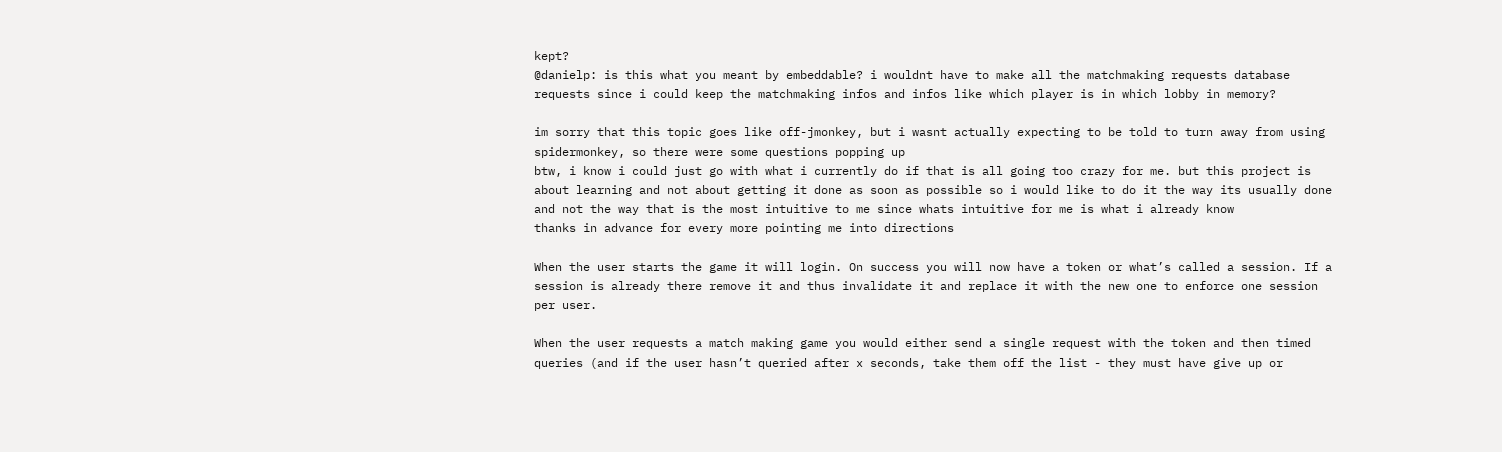kept?
@danielp: is this what you meant by embeddable? i wouldnt have to make all the matchmaking requests database requests since i could keep the matchmaking infos and infos like which player is in which lobby in memory?

im sorry that this topic goes like off-jmonkey, but i wasnt actually expecting to be told to turn away from using spidermonkey, so there were some questions popping up
btw, i know i could just go with what i currently do if that is all going too crazy for me. but this project is about learning and not about getting it done as soon as possible so i would like to do it the way its usually done and not the way that is the most intuitive to me since whats intuitive for me is what i already know
thanks in advance for every more pointing me into directions

When the user starts the game it will login. On success you will now have a token or what’s called a session. If a session is already there remove it and thus invalidate it and replace it with the new one to enforce one session per user.

When the user requests a match making game you would either send a single request with the token and then timed queries (and if the user hasn’t queried after x seconds, take them off the list - they must have give up or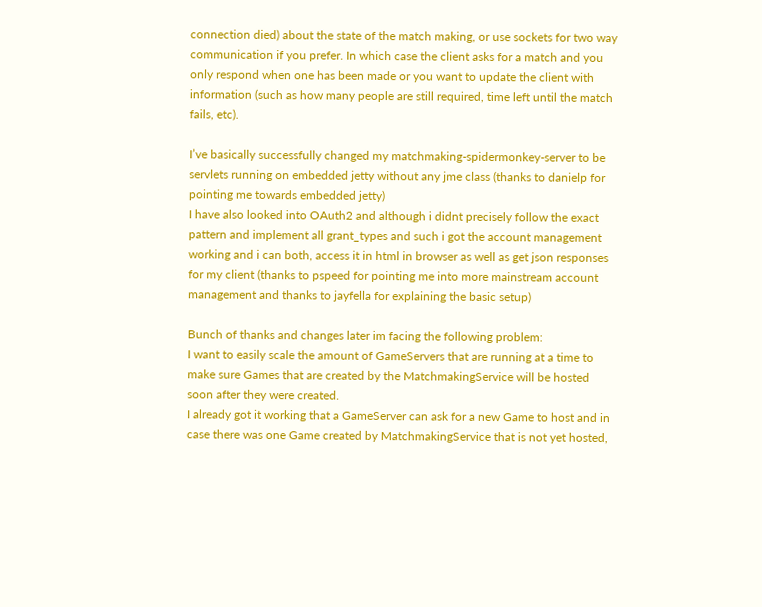connection died) about the state of the match making, or use sockets for two way communication if you prefer. In which case the client asks for a match and you only respond when one has been made or you want to update the client with information (such as how many people are still required, time left until the match fails, etc).

I’ve basically successfully changed my matchmaking-spidermonkey-server to be servlets running on embedded jetty without any jme class (thanks to danielp for pointing me towards embedded jetty)
I have also looked into OAuth2 and although i didnt precisely follow the exact pattern and implement all grant_types and such i got the account management working and i can both, access it in html in browser as well as get json responses for my client (thanks to pspeed for pointing me into more mainstream account management and thanks to jayfella for explaining the basic setup)

Bunch of thanks and changes later im facing the following problem:
I want to easily scale the amount of GameServers that are running at a time to make sure Games that are created by the MatchmakingService will be hosted soon after they were created.
I already got it working that a GameServer can ask for a new Game to host and in case there was one Game created by MatchmakingService that is not yet hosted,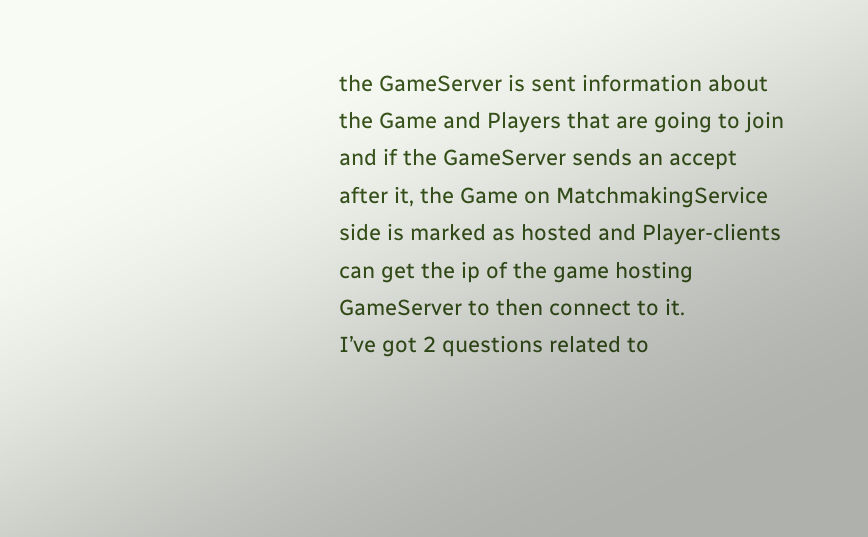the GameServer is sent information about the Game and Players that are going to join and if the GameServer sends an accept after it, the Game on MatchmakingService side is marked as hosted and Player-clients can get the ip of the game hosting GameServer to then connect to it.
I’ve got 2 questions related to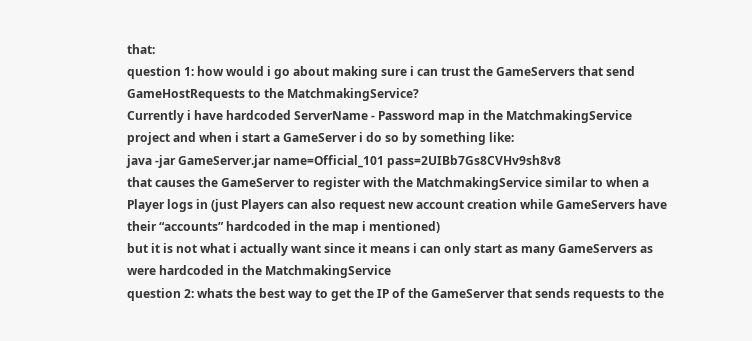that:
question 1: how would i go about making sure i can trust the GameServers that send GameHostRequests to the MatchmakingService?
Currently i have hardcoded ServerName - Password map in the MatchmakingService project and when i start a GameServer i do so by something like:
java -jar GameServer.jar name=Official_101 pass=2UIBb7Gs8CVHv9sh8v8
that causes the GameServer to register with the MatchmakingService similar to when a Player logs in (just Players can also request new account creation while GameServers have their “accounts” hardcoded in the map i mentioned)
but it is not what i actually want since it means i can only start as many GameServers as were hardcoded in the MatchmakingService
question 2: whats the best way to get the IP of the GameServer that sends requests to the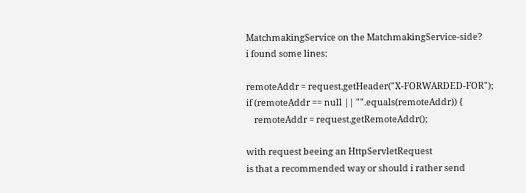MatchmakingService on the MatchmakingService-side?
i found some lines:

remoteAddr = request.getHeader("X-FORWARDED-FOR");
if (remoteAddr == null || "".equals(remoteAddr)) {
    remoteAddr = request.getRemoteAddr();

with request beeing an HttpServletRequest
is that a recommended way or should i rather send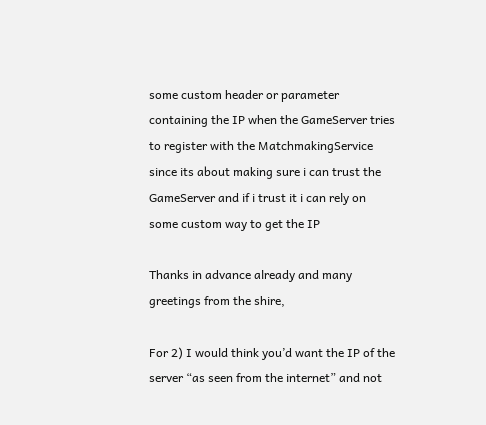some custom header or parameter containing the IP when the GameServer tries to register with the MatchmakingService since its about making sure i can trust the GameServer and if i trust it i can rely on some custom way to get the IP

Thanks in advance already and many greetings from the shire,

For 2) I would think you’d want the IP of the server “as seen from the internet” and not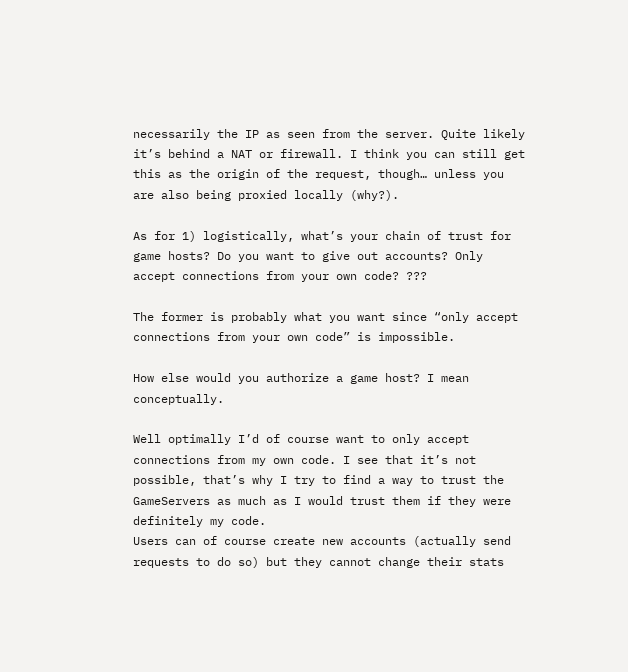necessarily the IP as seen from the server. Quite likely it’s behind a NAT or firewall. I think you can still get this as the origin of the request, though… unless you are also being proxied locally (why?).

As for 1) logistically, what’s your chain of trust for game hosts? Do you want to give out accounts? Only accept connections from your own code? ???

The former is probably what you want since “only accept connections from your own code” is impossible.

How else would you authorize a game host? I mean conceptually.

Well optimally I’d of course want to only accept connections from my own code. I see that it’s not possible, that’s why I try to find a way to trust the GameServers as much as I would trust them if they were definitely my code.
Users can of course create new accounts (actually send requests to do so) but they cannot change their stats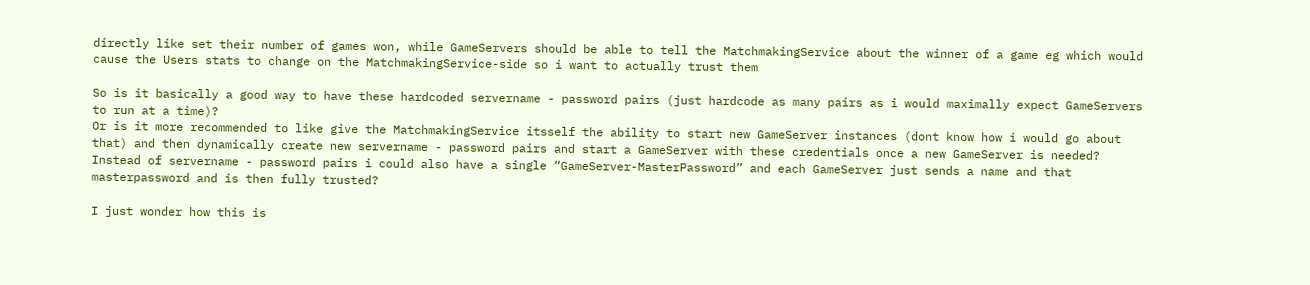directly like set their number of games won, while GameServers should be able to tell the MatchmakingService about the winner of a game eg which would cause the Users stats to change on the MatchmakingService-side so i want to actually trust them

So is it basically a good way to have these hardcoded servername - password pairs (just hardcode as many pairs as i would maximally expect GameServers to run at a time)?
Or is it more recommended to like give the MatchmakingService itsself the ability to start new GameServer instances (dont know how i would go about that) and then dynamically create new servername - password pairs and start a GameServer with these credentials once a new GameServer is needed?
Instead of servername - password pairs i could also have a single “GameServer-MasterPassword” and each GameServer just sends a name and that masterpassword and is then fully trusted?

I just wonder how this is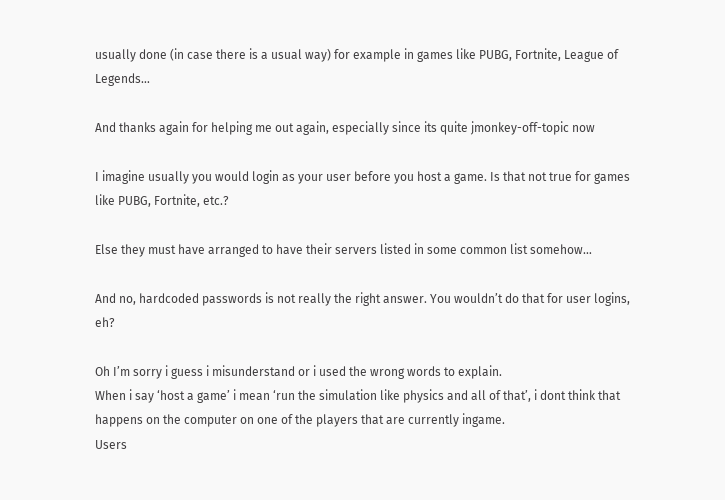usually done (in case there is a usual way) for example in games like PUBG, Fortnite, League of Legends…

And thanks again for helping me out again, especially since its quite jmonkey-off-topic now

I imagine usually you would login as your user before you host a game. Is that not true for games like PUBG, Fortnite, etc.?

Else they must have arranged to have their servers listed in some common list somehow…

And no, hardcoded passwords is not really the right answer. You wouldn’t do that for user logins, eh?

Oh I’m sorry i guess i misunderstand or i used the wrong words to explain.
When i say ‘host a game’ i mean ‘run the simulation like physics and all of that’, i dont think that happens on the computer on one of the players that are currently ingame.
Users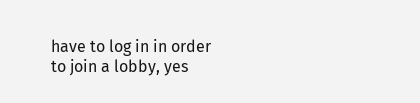have to log in in order to join a lobby, yes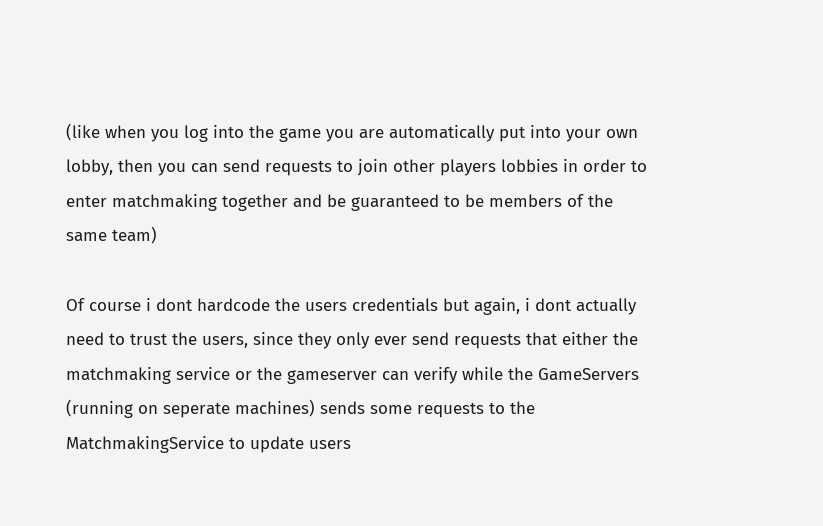(like when you log into the game you are automatically put into your own lobby, then you can send requests to join other players lobbies in order to enter matchmaking together and be guaranteed to be members of the same team)

Of course i dont hardcode the users credentials but again, i dont actually need to trust the users, since they only ever send requests that either the matchmaking service or the gameserver can verify while the GameServers (running on seperate machines) sends some requests to the MatchmakingService to update users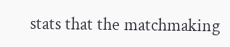stats that the matchmaking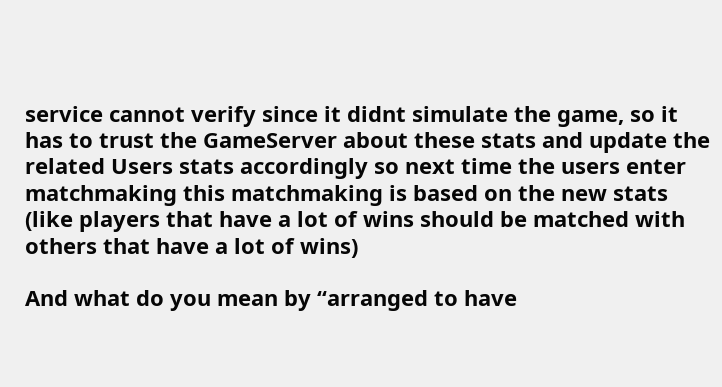service cannot verify since it didnt simulate the game, so it has to trust the GameServer about these stats and update the related Users stats accordingly so next time the users enter matchmaking this matchmaking is based on the new stats (like players that have a lot of wins should be matched with others that have a lot of wins)

And what do you mean by “arranged to have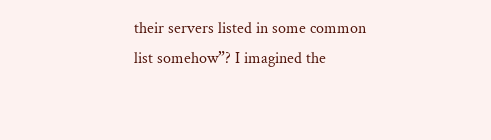their servers listed in some common list somehow”? I imagined the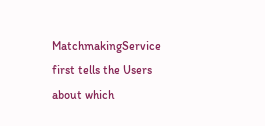MatchmakingService first tells the Users about which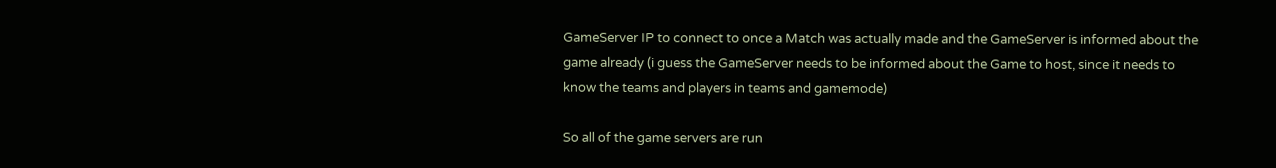GameServer IP to connect to once a Match was actually made and the GameServer is informed about the game already (i guess the GameServer needs to be informed about the Game to host, since it needs to know the teams and players in teams and gamemode)

So all of the game servers are run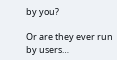by you?

Or are they ever run by users…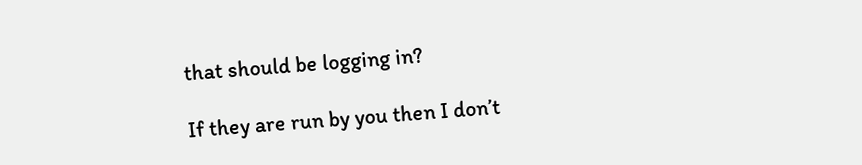that should be logging in?

If they are run by you then I don’t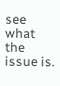see what the issue is.